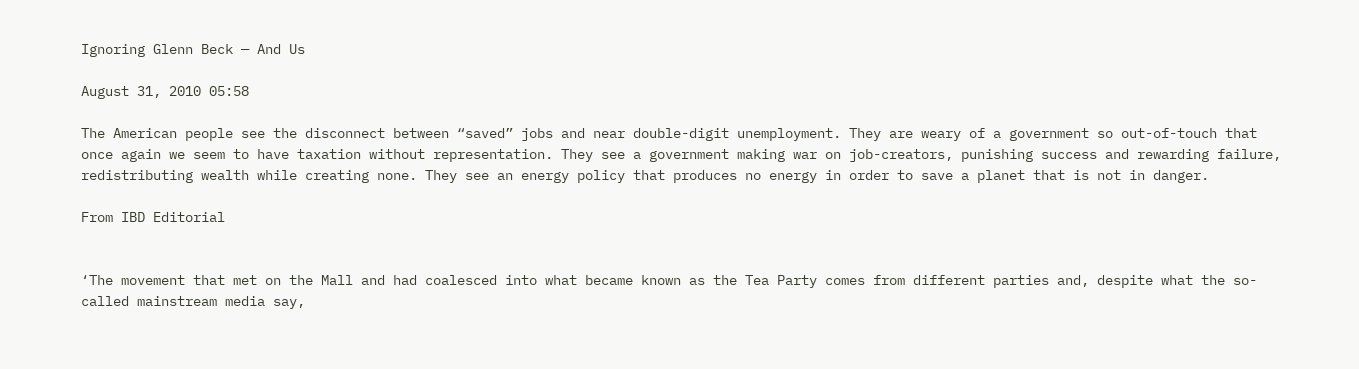Ignoring Glenn Beck — And Us

August 31, 2010 05:58

The American people see the disconnect between “saved” jobs and near double-digit unemployment. They are weary of a government so out-of-touch that once again we seem to have taxation without representation. They see a government making war on job-creators, punishing success and rewarding failure, redistributing wealth while creating none. They see an energy policy that produces no energy in order to save a planet that is not in danger.

From IBD Editorial


‘The movement that met on the Mall and had coalesced into what became known as the Tea Party comes from different parties and, despite what the so-called mainstream media say,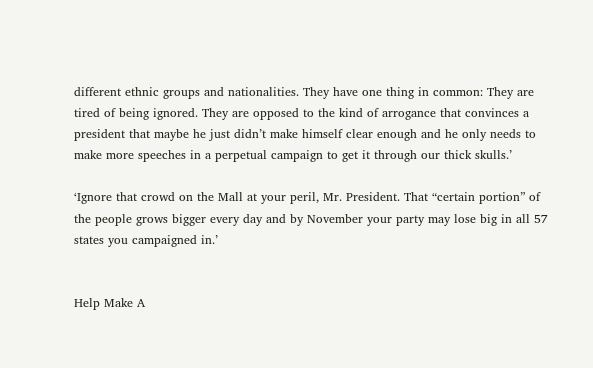different ethnic groups and nationalities. They have one thing in common: They are tired of being ignored. They are opposed to the kind of arrogance that convinces a president that maybe he just didn’t make himself clear enough and he only needs to make more speeches in a perpetual campaign to get it through our thick skulls.’

‘Ignore that crowd on the Mall at your peril, Mr. President. That “certain portion” of the people grows bigger every day and by November your party may lose big in all 57 states you campaigned in.’


Help Make A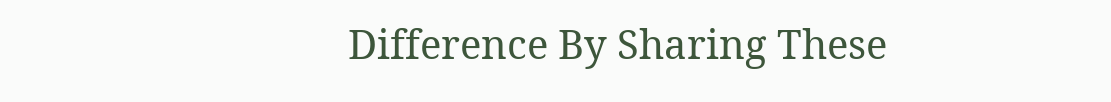Difference By Sharing These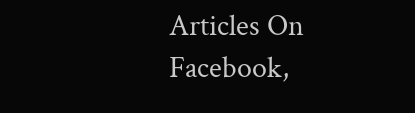Articles On Facebook,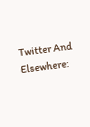Twitter And Elsewhere: